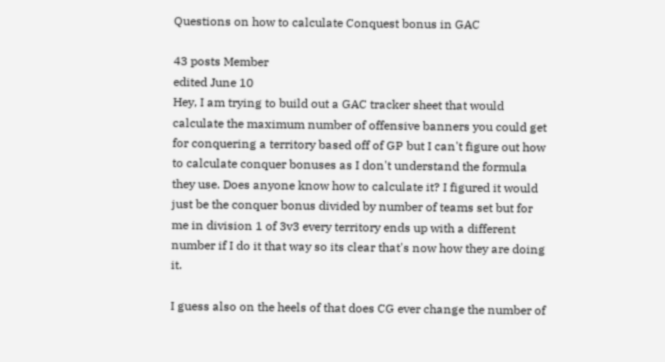Questions on how to calculate Conquest bonus in GAC

43 posts Member
edited June 10
Hey, I am trying to build out a GAC tracker sheet that would calculate the maximum number of offensive banners you could get for conquering a territory based off of GP but I can't figure out how to calculate conquer bonuses as I don't understand the formula they use. Does anyone know how to calculate it? I figured it would just be the conquer bonus divided by number of teams set but for me in division 1 of 3v3 every territory ends up with a different number if I do it that way so its clear that's now how they are doing it.

I guess also on the heels of that does CG ever change the number of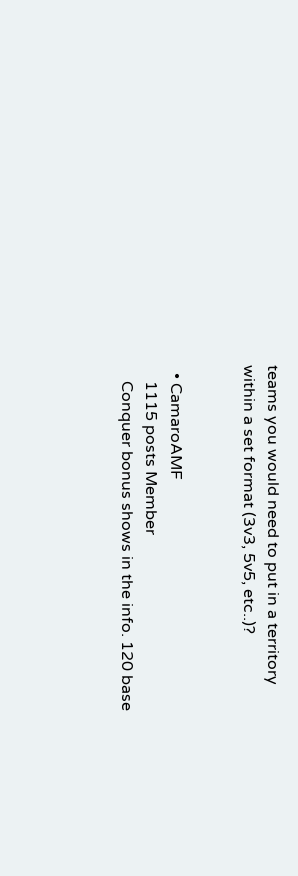teams you would need to put in a territory within a set format (3v3, 5v5, etc..)?


  • CamaroAMF
    1115 posts Member
    Conquer bonus shows in the info. 120 base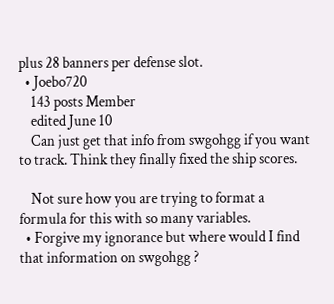plus 28 banners per defense slot.
  • Joebo720
    143 posts Member
    edited June 10
    Can just get that info from swgohgg if you want to track. Think they finally fixed the ship scores.

    Not sure how you are trying to format a formula for this with so many variables.
  • Forgive my ignorance but where would I find that information on swgohgg ?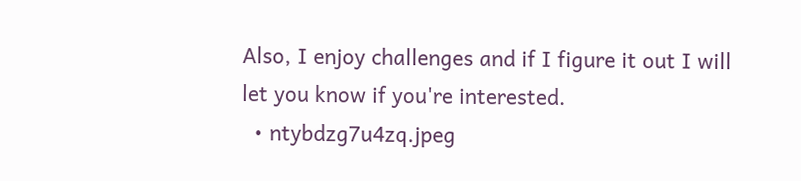Also, I enjoy challenges and if I figure it out I will let you know if you're interested.
  • ntybdzg7u4zq.jpeg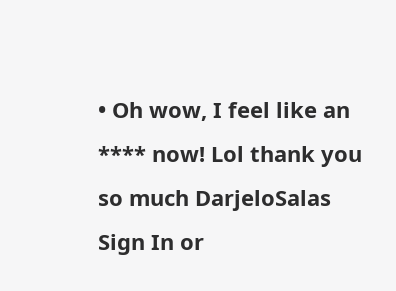• Oh wow, I feel like an **** now! Lol thank you so much DarjeloSalas
Sign In or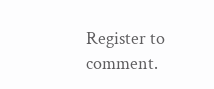Register to comment.